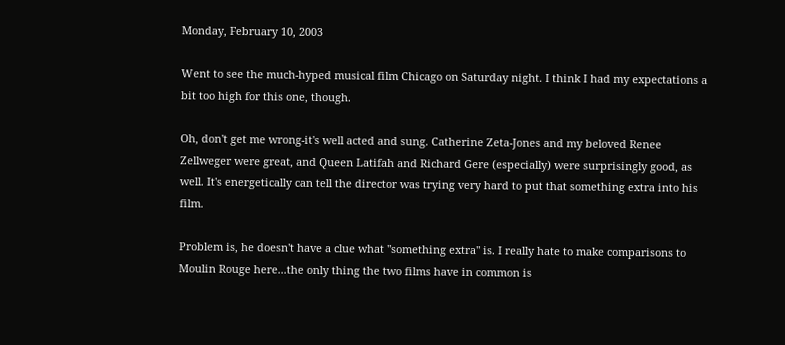Monday, February 10, 2003

Went to see the much-hyped musical film Chicago on Saturday night. I think I had my expectations a bit too high for this one, though.

Oh, don't get me wrong-it's well acted and sung. Catherine Zeta-Jones and my beloved Renee Zellweger were great, and Queen Latifah and Richard Gere (especially) were surprisingly good, as well. It's energetically can tell the director was trying very hard to put that something extra into his film.

Problem is, he doesn't have a clue what "something extra" is. I really hate to make comparisons to Moulin Rouge here...the only thing the two films have in common is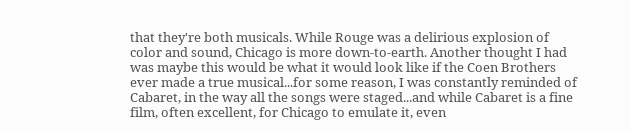that they're both musicals. While Rouge was a delirious explosion of color and sound, Chicago is more down-to-earth. Another thought I had was maybe this would be what it would look like if the Coen Brothers ever made a true musical...for some reason, I was constantly reminded of Cabaret, in the way all the songs were staged...and while Cabaret is a fine film, often excellent, for Chicago to emulate it, even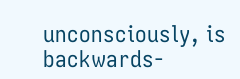unconsciously, is backwards-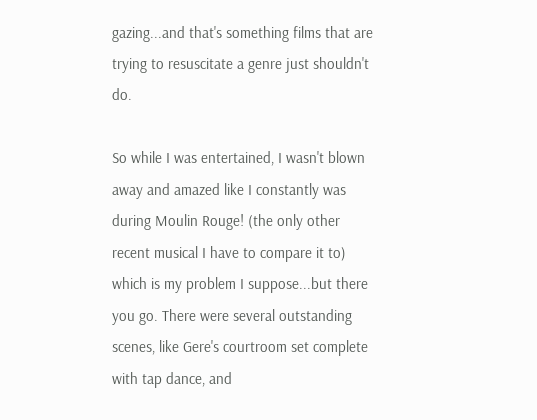gazing...and that's something films that are trying to resuscitate a genre just shouldn't do.

So while I was entertained, I wasn't blown away and amazed like I constantly was during Moulin Rouge! (the only other recent musical I have to compare it to) which is my problem I suppose...but there you go. There were several outstanding scenes, like Gere's courtroom set complete with tap dance, and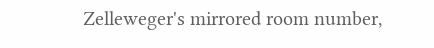Zelleweger's mirrored room number,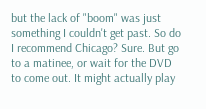but the lack of "boom" was just something I couldn't get past. So do I recommend Chicago? Sure. But go to a matinee, or wait for the DVD to come out. It might actually play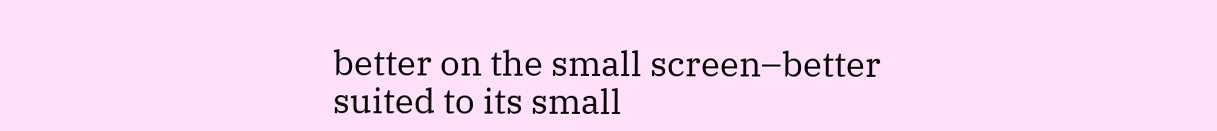better on the small screen–better suited to its small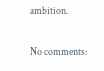ambition.

No comments: